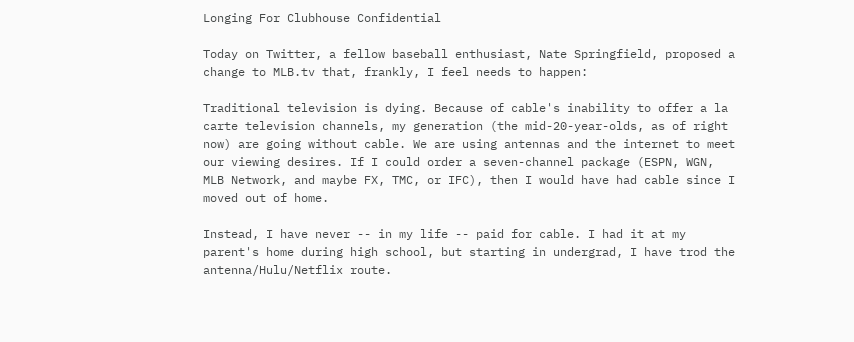Longing For Clubhouse Confidential

Today on Twitter, a fellow baseball enthusiast, Nate Springfield, proposed a change to MLB.tv that, frankly, I feel needs to happen:

Traditional television is dying. Because of cable's inability to offer a la carte television channels, my generation (the mid-20-year-olds, as of right now) are going without cable. We are using antennas and the internet to meet our viewing desires. If I could order a seven-channel package (ESPN, WGN, MLB Network, and maybe FX, TMC, or IFC), then I would have had cable since I moved out of home.

Instead, I have never -- in my life -- paid for cable. I had it at my parent's home during high school, but starting in undergrad, I have trod the antenna/Hulu/Netflix route.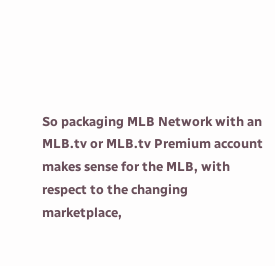So packaging MLB Network with an MLB.tv or MLB.tv Premium account makes sense for the MLB, with respect to the changing marketplace,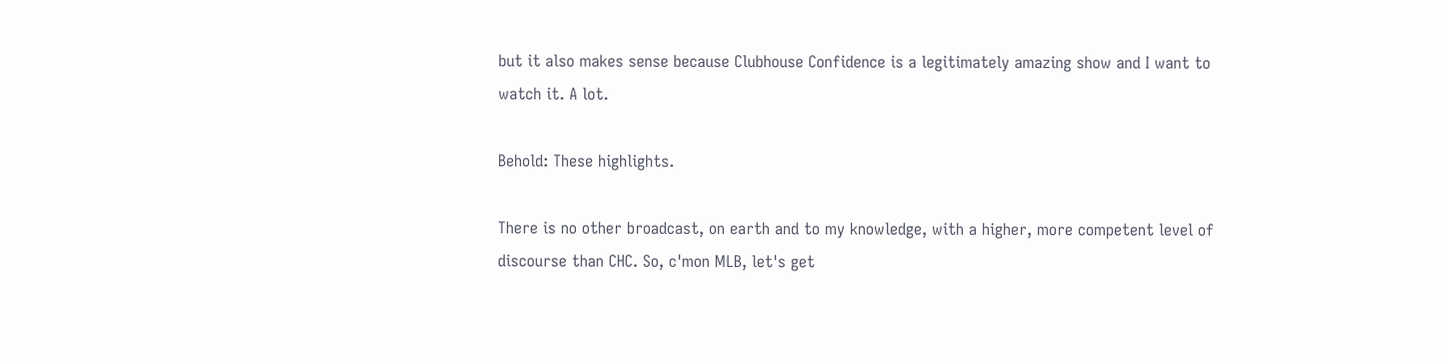but it also makes sense because Clubhouse Confidence is a legitimately amazing show and I want to watch it. A lot.

Behold: These highlights.

There is no other broadcast, on earth and to my knowledge, with a higher, more competent level of discourse than CHC. So, c'mon MLB, let's get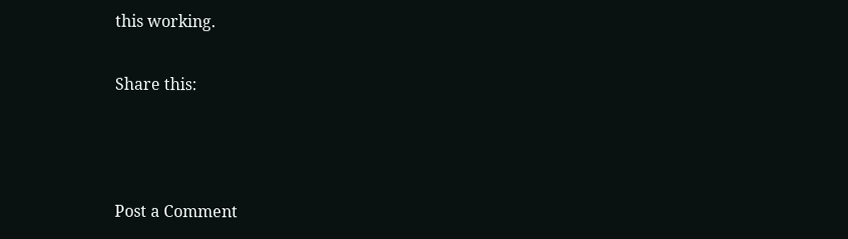this working.

Share this:



Post a Comment